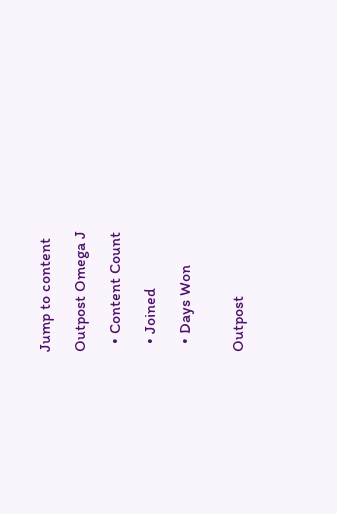Jump to content

Outpost Omega J

  • Content Count

  • Joined

  • Days Won


Outpost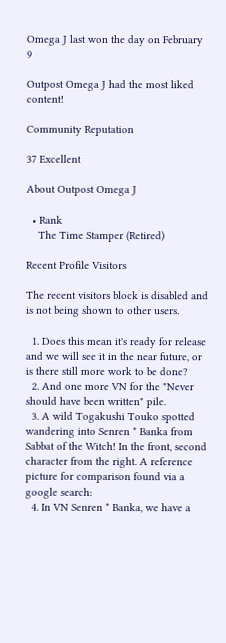Omega J last won the day on February 9

Outpost Omega J had the most liked content!

Community Reputation

37 Excellent

About Outpost Omega J

  • Rank
    The Time Stamper (Retired)

Recent Profile Visitors

The recent visitors block is disabled and is not being shown to other users.

  1. Does this mean it's ready for release and we will see it in the near future, or is there still more work to be done?
  2. And one more VN for the "Never should have been written" pile.
  3. A wild Togakushi Touko spotted wandering into Senren * Banka from Sabbat of the Witch! In the front, second character from the right. A reference picture for comparison found via a google search:
  4. In VN Senren * Banka, we have a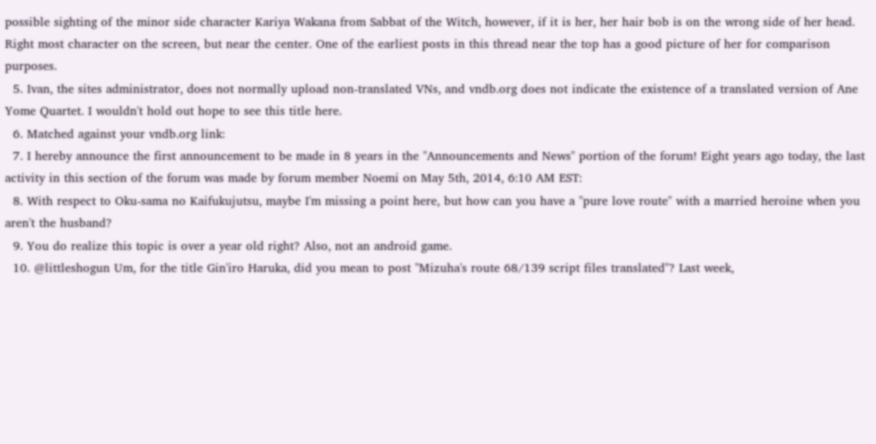possible sighting of the minor side character Kariya Wakana from Sabbat of the Witch, however, if it is her, her hair bob is on the wrong side of her head. Right most character on the screen, but near the center. One of the earliest posts in this thread near the top has a good picture of her for comparison purposes.
  5. Ivan, the sites administrator, does not normally upload non-translated VNs, and vndb.org does not indicate the existence of a translated version of Ane Yome Quartet. I wouldn't hold out hope to see this title here.
  6. Matched against your vndb.org link:
  7. I hereby announce the first announcement to be made in 8 years in the "Announcements and News" portion of the forum! Eight years ago today, the last activity in this section of the forum was made by forum member Noemi on May 5th, 2014, 6:10 AM EST:
  8. With respect to Oku-sama no Kaifukujutsu, maybe I'm missing a point here, but how can you have a "pure love route" with a married heroine when you aren't the husband?
  9. You do realize this topic is over a year old right? Also, not an android game.
  10. @littleshogun Um, for the title Gin'iro Haruka, did you mean to post "Mizuha's route 68/139 script files translated"? Last week,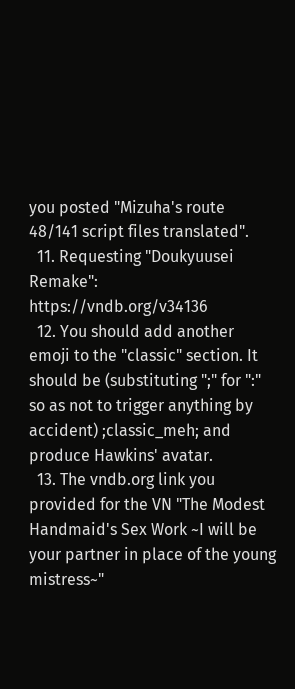you posted "Mizuha's route 48/141 script files translated".
  11. Requesting "Doukyuusei Remake": https://vndb.org/v34136
  12. You should add another emoji to the "classic" section. It should be (substituting ";" for ":" so as not to trigger anything by accident) ;classic_meh; and produce Hawkins' avatar.
  13. The vndb.org link you provided for the VN "The Modest Handmaid's Sex Work ~I will be your partner in place of the young mistress~"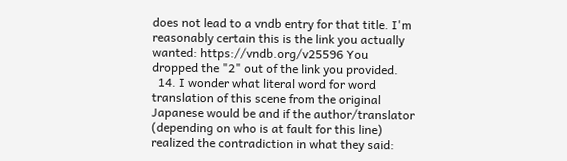does not lead to a vndb entry for that title. I'm reasonably certain this is the link you actually wanted: https://vndb.org/v25596 You dropped the "2" out of the link you provided.
  14. I wonder what literal word for word translation of this scene from the original Japanese would be and if the author/translator (depending on who is at fault for this line) realized the contradiction in what they said: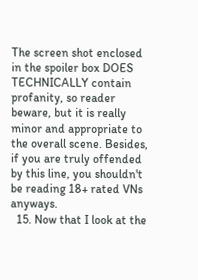The screen shot enclosed in the spoiler box DOES TECHNICALLY contain profanity, so reader beware, but it is really minor and appropriate to the overall scene. Besides, if you are truly offended by this line, you shouldn't be reading 18+ rated VNs anyways.
  15. Now that I look at the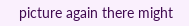picture again there might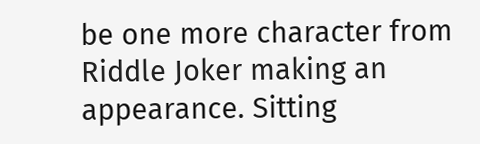be one more character from Riddle Joker making an appearance. Sitting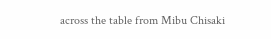across the table from Mibu Chisaki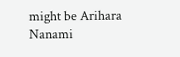might be Arihara Nanami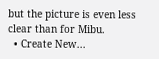but the picture is even less clear than for Mibu.
  • Create New...